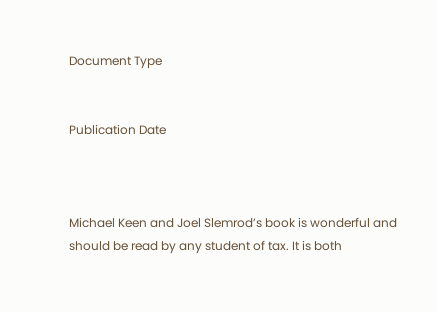Document Type


Publication Date



Michael Keen and Joel Slemrod’s book is wonderful and should be read by any student of tax. It is both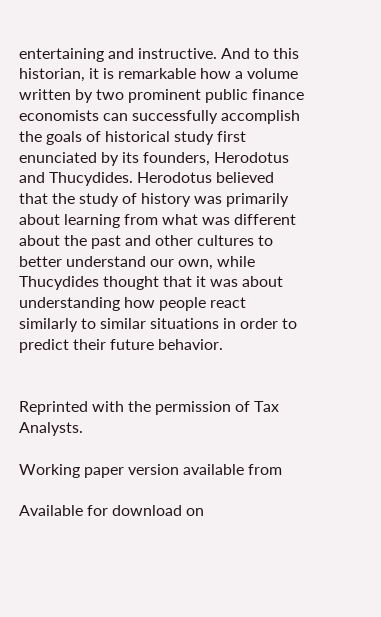entertaining and instructive. And to this historian, it is remarkable how a volume written by two prominent public finance economists can successfully accomplish the goals of historical study first enunciated by its founders, Herodotus and Thucydides. Herodotus believed that the study of history was primarily about learning from what was different about the past and other cultures to better understand our own, while Thucydides thought that it was about understanding how people react similarly to similar situations in order to predict their future behavior.


Reprinted with the permission of Tax Analysts.

Working paper version available from

Available for download on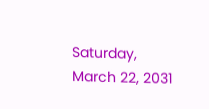Saturday, March 22, 2031